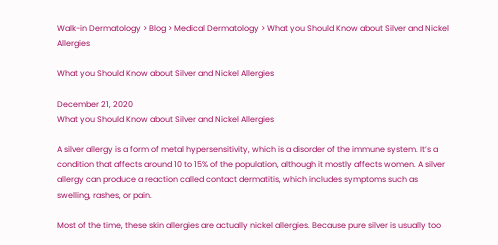Walk-in Dermatology > Blog > Medical Dermatology > What you Should Know about Silver and Nickel Allergies

What you Should Know about Silver and Nickel Allergies

December 21, 2020
What you Should Know about Silver and Nickel Allergies

A silver allergy is a form of metal hypersensitivity, which is a disorder of the immune system. It’s a condition that affects around 10 to 15% of the population, although it mostly affects women. A silver allergy can produce a reaction called contact dermatitis, which includes symptoms such as swelling, rashes, or pain.

Most of the time, these skin allergies are actually nickel allergies. Because pure silver is usually too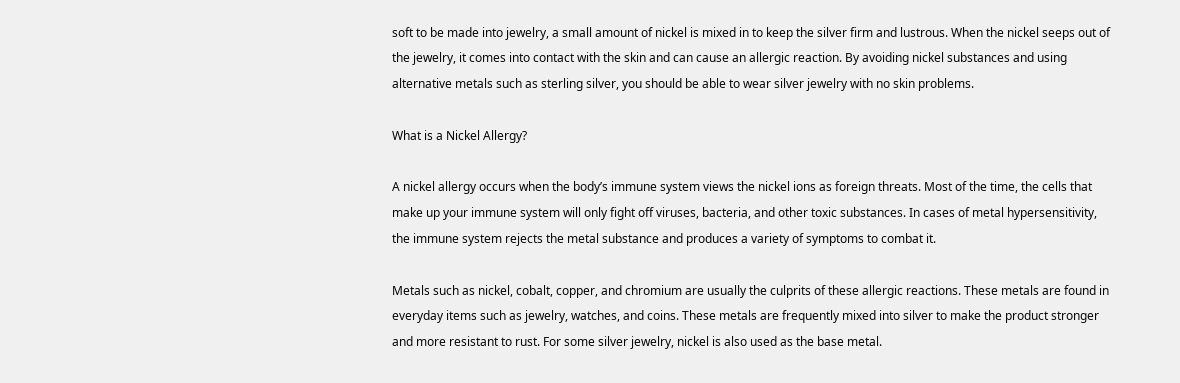soft to be made into jewelry, a small amount of nickel is mixed in to keep the silver firm and lustrous. When the nickel seeps out of the jewelry, it comes into contact with the skin and can cause an allergic reaction. By avoiding nickel substances and using alternative metals such as sterling silver, you should be able to wear silver jewelry with no skin problems.

What is a Nickel Allergy?

A nickel allergy occurs when the body’s immune system views the nickel ions as foreign threats. Most of the time, the cells that make up your immune system will only fight off viruses, bacteria, and other toxic substances. In cases of metal hypersensitivity, the immune system rejects the metal substance and produces a variety of symptoms to combat it.

Metals such as nickel, cobalt, copper, and chromium are usually the culprits of these allergic reactions. These metals are found in everyday items such as jewelry, watches, and coins. These metals are frequently mixed into silver to make the product stronger and more resistant to rust. For some silver jewelry, nickel is also used as the base metal.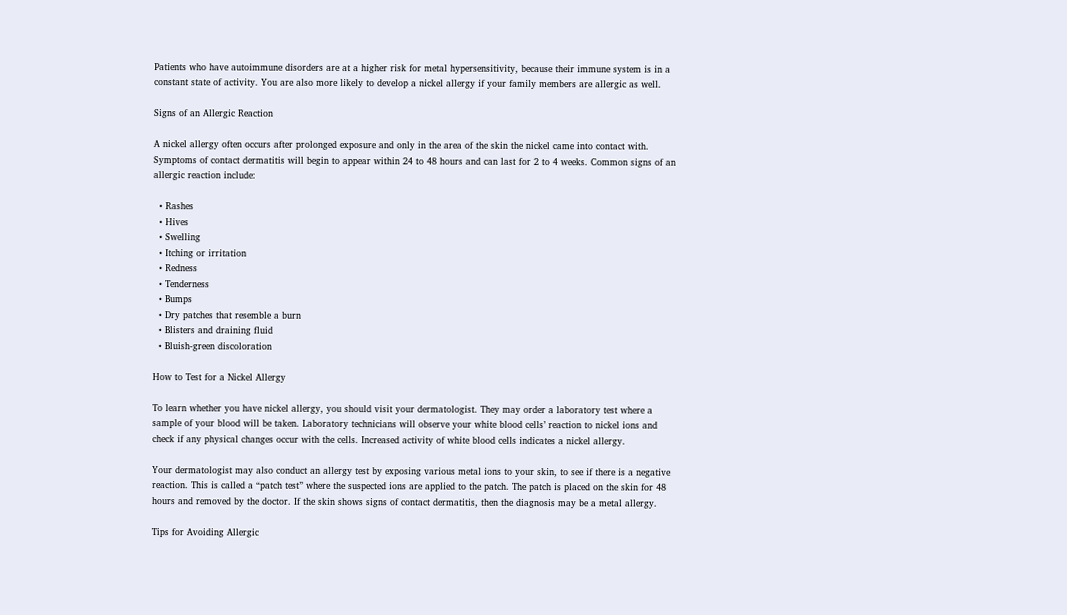Patients who have autoimmune disorders are at a higher risk for metal hypersensitivity, because their immune system is in a constant state of activity. You are also more likely to develop a nickel allergy if your family members are allergic as well.

Signs of an Allergic Reaction

A nickel allergy often occurs after prolonged exposure and only in the area of the skin the nickel came into contact with. Symptoms of contact dermatitis will begin to appear within 24 to 48 hours and can last for 2 to 4 weeks. Common signs of an allergic reaction include:

  • Rashes
  • Hives
  • Swelling
  • Itching or irritation
  • Redness
  • Tenderness
  • Bumps
  • Dry patches that resemble a burn
  • Blisters and draining fluid
  • Bluish-green discoloration

How to Test for a Nickel Allergy

To learn whether you have nickel allergy, you should visit your dermatologist. They may order a laboratory test where a sample of your blood will be taken. Laboratory technicians will observe your white blood cells’ reaction to nickel ions and check if any physical changes occur with the cells. Increased activity of white blood cells indicates a nickel allergy.

Your dermatologist may also conduct an allergy test by exposing various metal ions to your skin, to see if there is a negative reaction. This is called a “patch test” where the suspected ions are applied to the patch. The patch is placed on the skin for 48 hours and removed by the doctor. If the skin shows signs of contact dermatitis, then the diagnosis may be a metal allergy.

Tips for Avoiding Allergic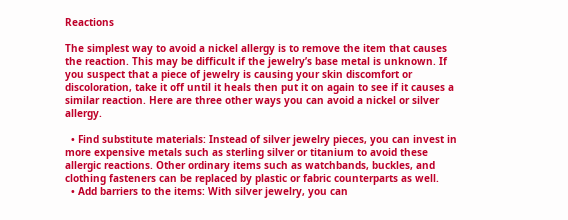Reactions

The simplest way to avoid a nickel allergy is to remove the item that causes the reaction. This may be difficult if the jewelry’s base metal is unknown. If you suspect that a piece of jewelry is causing your skin discomfort or discoloration, take it off until it heals then put it on again to see if it causes a similar reaction. Here are three other ways you can avoid a nickel or silver allergy.

  • Find substitute materials: Instead of silver jewelry pieces, you can invest in more expensive metals such as sterling silver or titanium to avoid these allergic reactions. Other ordinary items such as watchbands, buckles, and clothing fasteners can be replaced by plastic or fabric counterparts as well.
  • Add barriers to the items: With silver jewelry, you can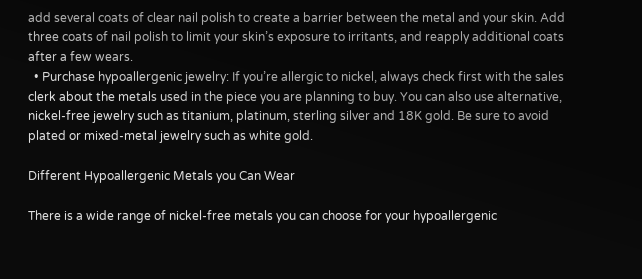add several coats of clear nail polish to create a barrier between the metal and your skin. Add three coats of nail polish to limit your skin’s exposure to irritants, and reapply additional coats after a few wears.
  • Purchase hypoallergenic jewelry: If you’re allergic to nickel, always check first with the sales clerk about the metals used in the piece you are planning to buy. You can also use alternative, nickel-free jewelry such as titanium, platinum, sterling silver and 18K gold. Be sure to avoid plated or mixed-metal jewelry such as white gold.

Different Hypoallergenic Metals you Can Wear

There is a wide range of nickel-free metals you can choose for your hypoallergenic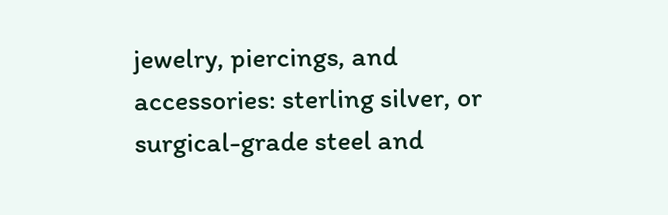jewelry, piercings, and accessories: sterling silver, or surgical-grade steel and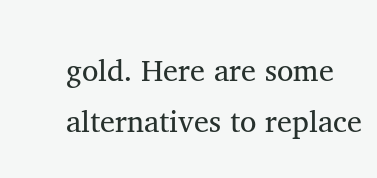gold. Here are some alternatives to replace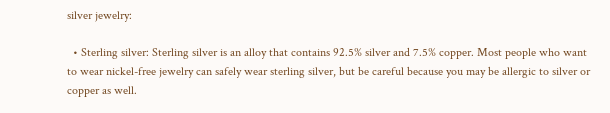silver jewelry:

  • Sterling silver: Sterling silver is an alloy that contains 92.5% silver and 7.5% copper. Most people who want to wear nickel-free jewelry can safely wear sterling silver, but be careful because you may be allergic to silver or copper as well.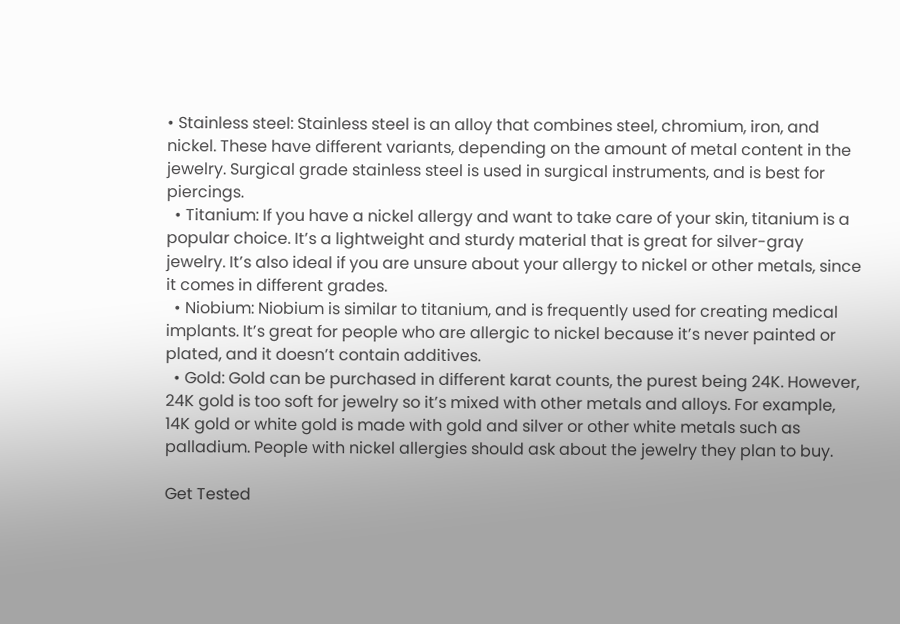• Stainless steel: Stainless steel is an alloy that combines steel, chromium, iron, and nickel. These have different variants, depending on the amount of metal content in the jewelry. Surgical grade stainless steel is used in surgical instruments, and is best for piercings.
  • Titanium: If you have a nickel allergy and want to take care of your skin, titanium is a popular choice. It’s a lightweight and sturdy material that is great for silver-gray jewelry. It’s also ideal if you are unsure about your allergy to nickel or other metals, since it comes in different grades.
  • Niobium: Niobium is similar to titanium, and is frequently used for creating medical implants. It’s great for people who are allergic to nickel because it’s never painted or plated, and it doesn’t contain additives.
  • Gold: Gold can be purchased in different karat counts, the purest being 24K. However, 24K gold is too soft for jewelry so it’s mixed with other metals and alloys. For example, 14K gold or white gold is made with gold and silver or other white metals such as palladium. People with nickel allergies should ask about the jewelry they plan to buy.

Get Tested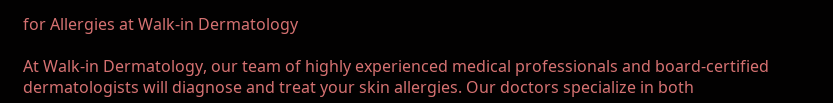for Allergies at Walk-in Dermatology

At Walk-in Dermatology, our team of highly experienced medical professionals and board-certified dermatologists will diagnose and treat your skin allergies. Our doctors specialize in both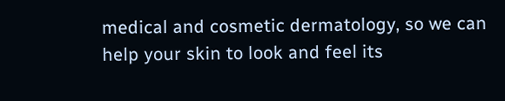medical and cosmetic dermatology, so we can help your skin to look and feel its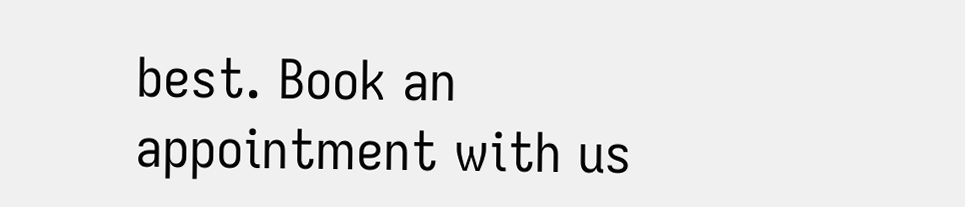best. Book an appointment with us